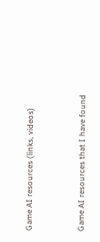Game AI resources (links, videos)


Game AI resources that I have found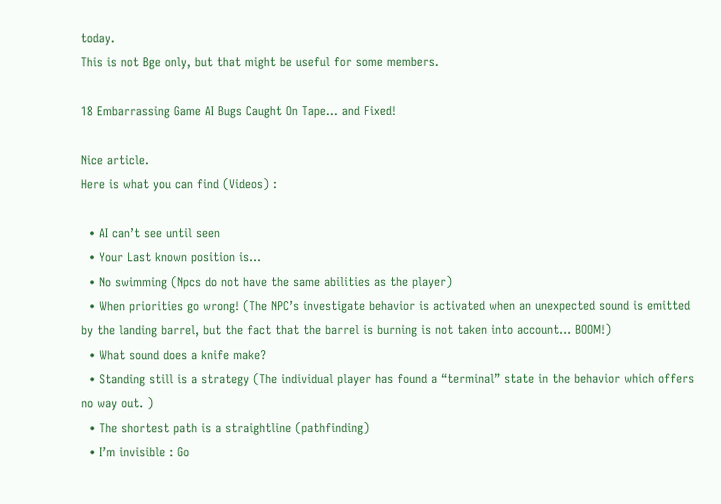today.
This is not Bge only, but that might be useful for some members.

18 Embarrassing Game AI Bugs Caught On Tape… and Fixed!

Nice article.
Here is what you can find (Videos) :

  • AI can’t see until seen
  • Your Last known position is…
  • No swimming (Npcs do not have the same abilities as the player)
  • When priorities go wrong! (The NPC’s investigate behavior is activated when an unexpected sound is emitted by the landing barrel, but the fact that the barrel is burning is not taken into account… BOOM!)
  • What sound does a knife make?
  • Standing still is a strategy (The individual player has found a “terminal” state in the behavior which offers no way out. )
  • The shortest path is a straightline (pathfinding)
  • I’m invisible : Go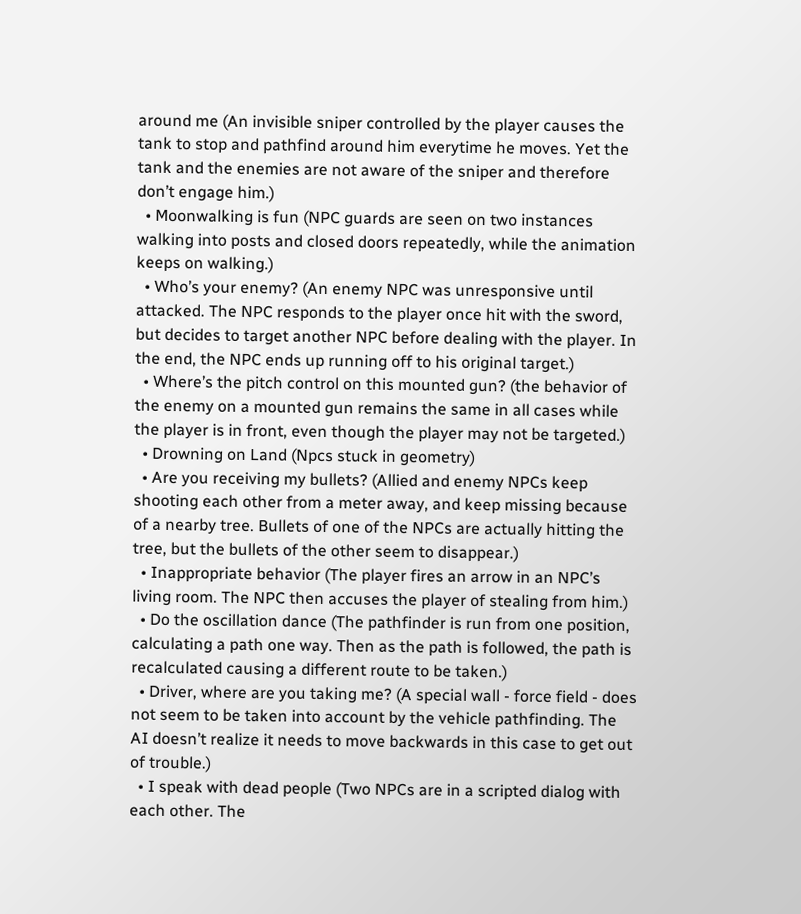around me (An invisible sniper controlled by the player causes the tank to stop and pathfind around him everytime he moves. Yet the tank and the enemies are not aware of the sniper and therefore don’t engage him.)
  • Moonwalking is fun (NPC guards are seen on two instances walking into posts and closed doors repeatedly, while the animation keeps on walking.)
  • Who’s your enemy? (An enemy NPC was unresponsive until attacked. The NPC responds to the player once hit with the sword, but decides to target another NPC before dealing with the player. In the end, the NPC ends up running off to his original target.)
  • Where’s the pitch control on this mounted gun? (the behavior of the enemy on a mounted gun remains the same in all cases while the player is in front, even though the player may not be targeted.)
  • Drowning on Land (Npcs stuck in geometry)
  • Are you receiving my bullets? (Allied and enemy NPCs keep shooting each other from a meter away, and keep missing because of a nearby tree. Bullets of one of the NPCs are actually hitting the tree, but the bullets of the other seem to disappear.)
  • Inappropriate behavior (The player fires an arrow in an NPC’s living room. The NPC then accuses the player of stealing from him.)
  • Do the oscillation dance (The pathfinder is run from one position, calculating a path one way. Then as the path is followed, the path is recalculated causing a different route to be taken.)
  • Driver, where are you taking me? (A special wall - force field - does not seem to be taken into account by the vehicle pathfinding. The AI doesn’t realize it needs to move backwards in this case to get out of trouble.)
  • I speak with dead people (Two NPCs are in a scripted dialog with each other. The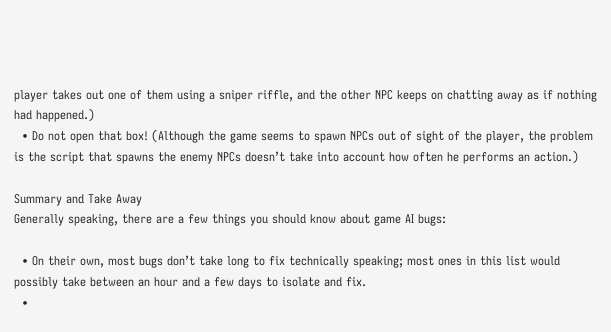player takes out one of them using a sniper riffle, and the other NPC keeps on chatting away as if nothing had happened.)
  • Do not open that box! (Although the game seems to spawn NPCs out of sight of the player, the problem is the script that spawns the enemy NPCs doesn’t take into account how often he performs an action.)

Summary and Take Away
Generally speaking, there are a few things you should know about game AI bugs:

  • On their own, most bugs don’t take long to fix technically speaking; most ones in this list would possibly take between an hour and a few days to isolate and fix.
  •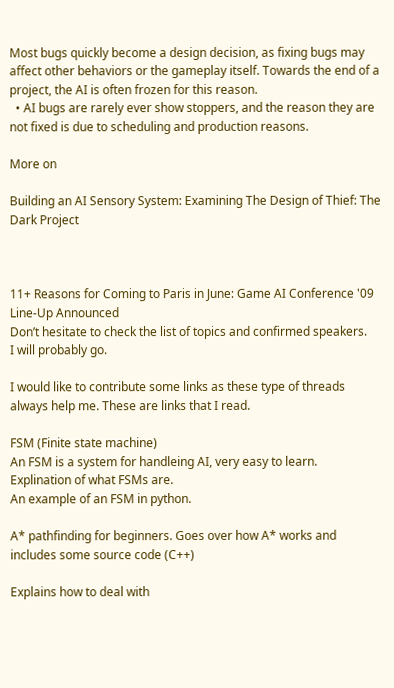Most bugs quickly become a design decision, as fixing bugs may affect other behaviors or the gameplay itself. Towards the end of a project, the AI is often frozen for this reason.
  • AI bugs are rarely ever show stoppers, and the reason they are not fixed is due to scheduling and production reasons.

More on

Building an AI Sensory System: Examining The Design of Thief: The Dark Project



11+ Reasons for Coming to Paris in June: Game AI Conference '09 Line-Up Announced
Don’t hesitate to check the list of topics and confirmed speakers.
I will probably go.

I would like to contribute some links as these type of threads always help me. These are links that I read.

FSM (Finite state machine)
An FSM is a system for handleing AI, very easy to learn.
Explination of what FSMs are.
An example of an FSM in python.

A* pathfinding for beginners. Goes over how A* works and includes some source code (C++)

Explains how to deal with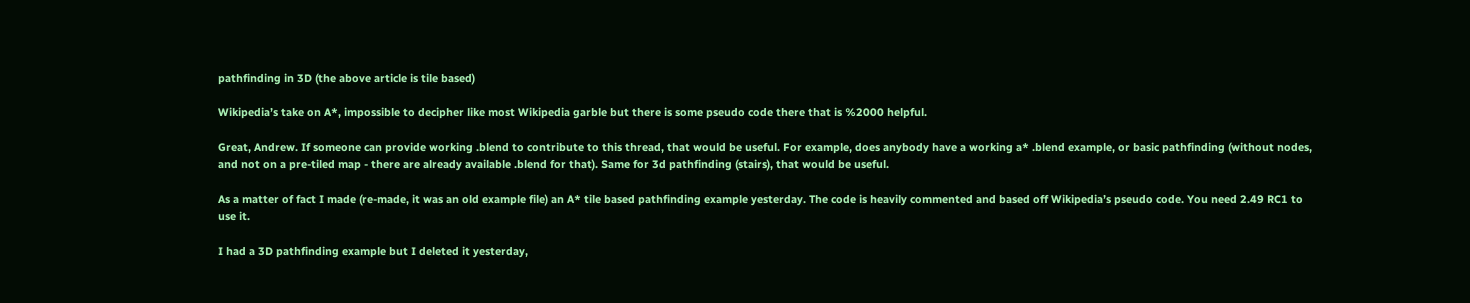pathfinding in 3D (the above article is tile based)

Wikipedia’s take on A*, impossible to decipher like most Wikipedia garble but there is some pseudo code there that is %2000 helpful.

Great, Andrew. If someone can provide working .blend to contribute to this thread, that would be useful. For example, does anybody have a working a* .blend example, or basic pathfinding (without nodes, and not on a pre-tiled map - there are already available .blend for that). Same for 3d pathfinding (stairs), that would be useful.

As a matter of fact I made (re-made, it was an old example file) an A* tile based pathfinding example yesterday. The code is heavily commented and based off Wikipedia’s pseudo code. You need 2.49 RC1 to use it.

I had a 3D pathfinding example but I deleted it yesterday,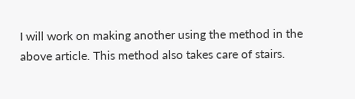I will work on making another using the method in the above article. This method also takes care of stairs.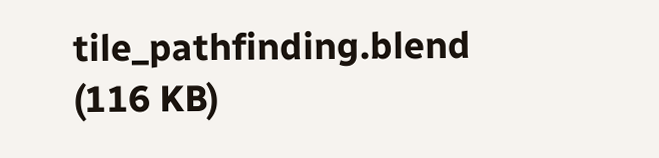tile_pathfinding.blend (116 KB)